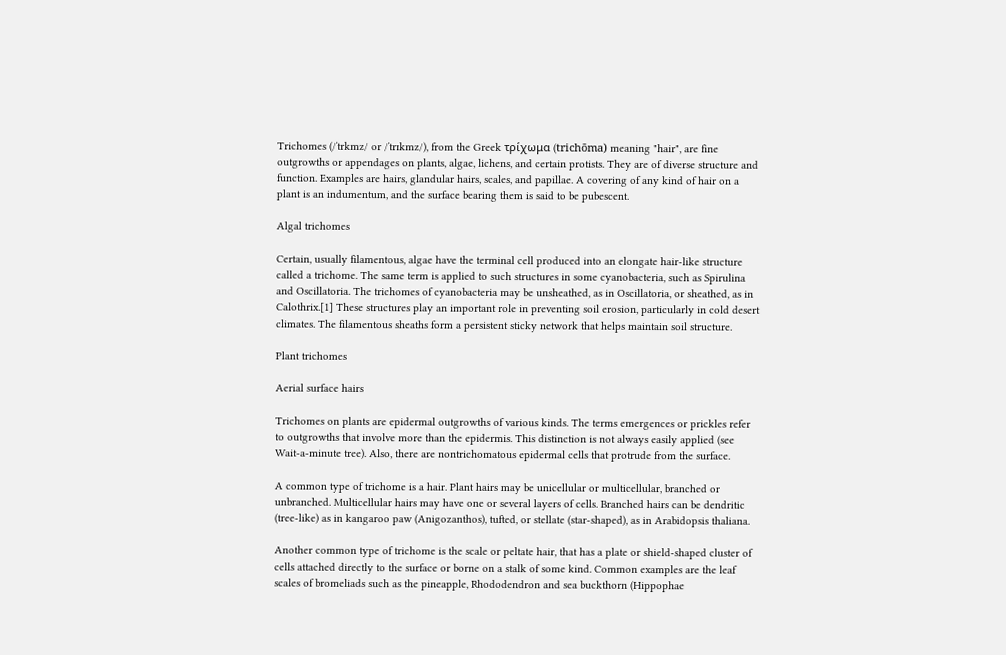Trichomes (/ˈtrkmz/ or /ˈtrɪkmz/), from the Greek τρίχωμα (trichōma) meaning "hair", are fine outgrowths or appendages on plants, algae, lichens, and certain protists. They are of diverse structure and function. Examples are hairs, glandular hairs, scales, and papillae. A covering of any kind of hair on a plant is an indumentum, and the surface bearing them is said to be pubescent.

Algal trichomes

Certain, usually filamentous, algae have the terminal cell produced into an elongate hair-like structure called a trichome. The same term is applied to such structures in some cyanobacteria, such as Spirulina and Oscillatoria. The trichomes of cyanobacteria may be unsheathed, as in Oscillatoria, or sheathed, as in Calothrix.[1] These structures play an important role in preventing soil erosion, particularly in cold desert climates. The filamentous sheaths form a persistent sticky network that helps maintain soil structure.

Plant trichomes

Aerial surface hairs

Trichomes on plants are epidermal outgrowths of various kinds. The terms emergences or prickles refer to outgrowths that involve more than the epidermis. This distinction is not always easily applied (see Wait-a-minute tree). Also, there are nontrichomatous epidermal cells that protrude from the surface.

A common type of trichome is a hair. Plant hairs may be unicellular or multicellular, branched or unbranched. Multicellular hairs may have one or several layers of cells. Branched hairs can be dendritic (tree-like) as in kangaroo paw (Anigozanthos), tufted, or stellate (star-shaped), as in Arabidopsis thaliana.

Another common type of trichome is the scale or peltate hair, that has a plate or shield-shaped cluster of cells attached directly to the surface or borne on a stalk of some kind. Common examples are the leaf scales of bromeliads such as the pineapple, Rhododendron and sea buckthorn (Hippophae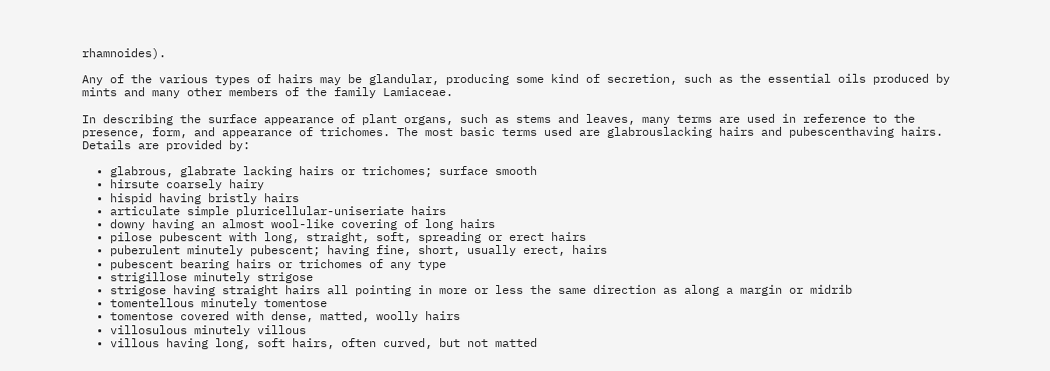rhamnoides).

Any of the various types of hairs may be glandular, producing some kind of secretion, such as the essential oils produced by mints and many other members of the family Lamiaceae.

In describing the surface appearance of plant organs, such as stems and leaves, many terms are used in reference to the presence, form, and appearance of trichomes. The most basic terms used are glabrouslacking hairs and pubescenthaving hairs. Details are provided by:

  • glabrous, glabrate lacking hairs or trichomes; surface smooth
  • hirsute coarsely hairy
  • hispid having bristly hairs
  • articulate simple pluricellular-uniseriate hairs
  • downy having an almost wool-like covering of long hairs
  • pilose pubescent with long, straight, soft, spreading or erect hairs
  • puberulent minutely pubescent; having fine, short, usually erect, hairs
  • pubescent bearing hairs or trichomes of any type
  • strigillose minutely strigose
  • strigose having straight hairs all pointing in more or less the same direction as along a margin or midrib
  • tomentellous minutely tomentose
  • tomentose covered with dense, matted, woolly hairs
  • villosulous minutely villous
  • villous having long, soft hairs, often curved, but not matted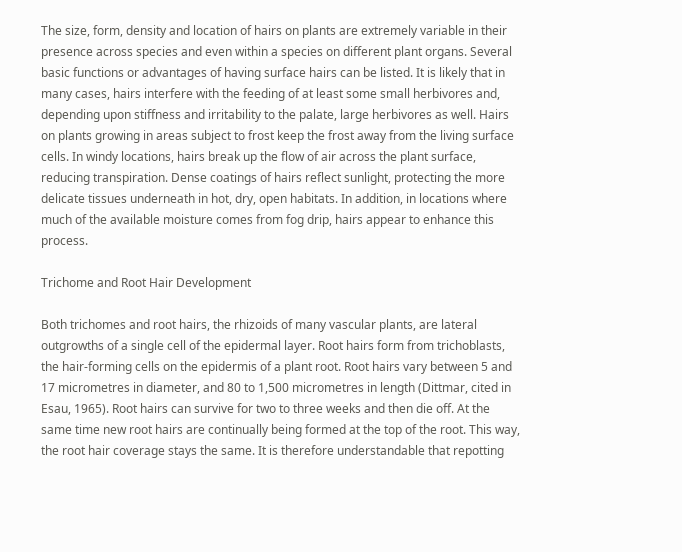The size, form, density and location of hairs on plants are extremely variable in their presence across species and even within a species on different plant organs. Several basic functions or advantages of having surface hairs can be listed. It is likely that in many cases, hairs interfere with the feeding of at least some small herbivores and, depending upon stiffness and irritability to the palate, large herbivores as well. Hairs on plants growing in areas subject to frost keep the frost away from the living surface cells. In windy locations, hairs break up the flow of air across the plant surface, reducing transpiration. Dense coatings of hairs reflect sunlight, protecting the more delicate tissues underneath in hot, dry, open habitats. In addition, in locations where much of the available moisture comes from fog drip, hairs appear to enhance this process.

Trichome and Root Hair Development

Both trichomes and root hairs, the rhizoids of many vascular plants, are lateral outgrowths of a single cell of the epidermal layer. Root hairs form from trichoblasts, the hair-forming cells on the epidermis of a plant root. Root hairs vary between 5 and 17 micrometres in diameter, and 80 to 1,500 micrometres in length (Dittmar, cited in Esau, 1965). Root hairs can survive for two to three weeks and then die off. At the same time new root hairs are continually being formed at the top of the root. This way, the root hair coverage stays the same. It is therefore understandable that repotting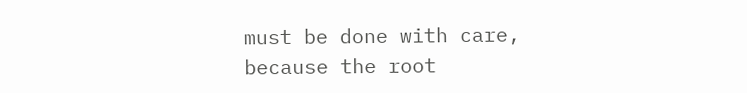must be done with care, because the root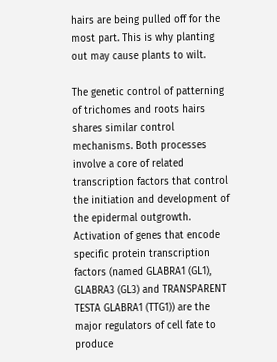hairs are being pulled off for the most part. This is why planting out may cause plants to wilt.

The genetic control of patterning of trichomes and roots hairs shares similar control mechanisms. Both processes involve a core of related transcription factors that control the initiation and development of the epidermal outgrowth. Activation of genes that encode specific protein transcription factors (named GLABRA1 (GL1), GLABRA3 (GL3) and TRANSPARENT TESTA GLABRA1 (TTG1)) are the major regulators of cell fate to produce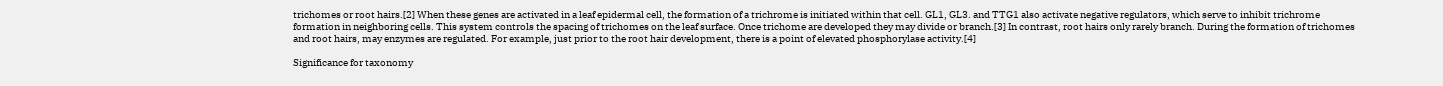trichomes or root hairs.[2] When these genes are activated in a leaf epidermal cell, the formation of a trichrome is initiated within that cell. GL1, GL3. and TTG1 also activate negative regulators, which serve to inhibit trichrome formation in neighboring cells. This system controls the spacing of trichomes on the leaf surface. Once trichome are developed they may divide or branch.[3] In contrast, root hairs only rarely branch. During the formation of trichomes and root hairs, may enzymes are regulated. For example, just prior to the root hair development, there is a point of elevated phosphorylase activity.[4]

Significance for taxonomy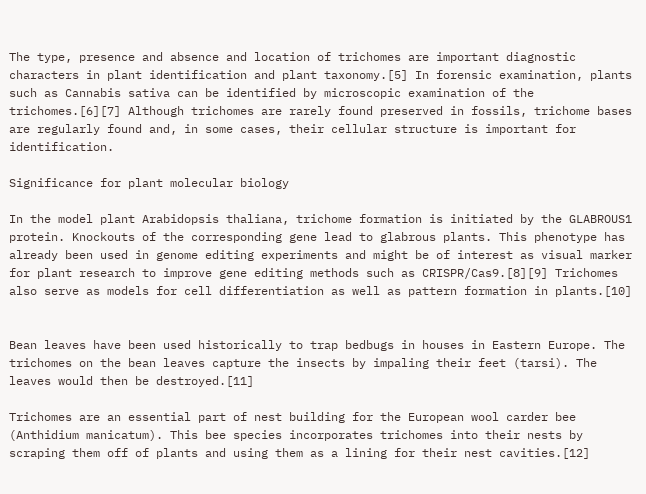The type, presence and absence and location of trichomes are important diagnostic characters in plant identification and plant taxonomy.[5] In forensic examination, plants such as Cannabis sativa can be identified by microscopic examination of the trichomes.[6][7] Although trichomes are rarely found preserved in fossils, trichome bases are regularly found and, in some cases, their cellular structure is important for identification.

Significance for plant molecular biology

In the model plant Arabidopsis thaliana, trichome formation is initiated by the GLABROUS1 protein. Knockouts of the corresponding gene lead to glabrous plants. This phenotype has already been used in genome editing experiments and might be of interest as visual marker for plant research to improve gene editing methods such as CRISPR/Cas9.[8][9] Trichomes also serve as models for cell differentiation as well as pattern formation in plants.[10]


Bean leaves have been used historically to trap bedbugs in houses in Eastern Europe. The trichomes on the bean leaves capture the insects by impaling their feet (tarsi). The leaves would then be destroyed.[11]

Trichomes are an essential part of nest building for the European wool carder bee (Anthidium manicatum). This bee species incorporates trichomes into their nests by scraping them off of plants and using them as a lining for their nest cavities.[12]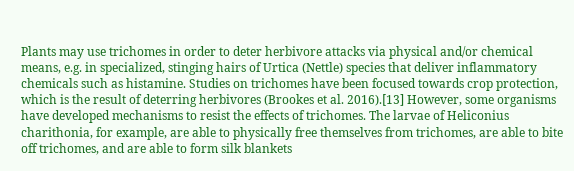Plants may use trichomes in order to deter herbivore attacks via physical and/or chemical means, e.g. in specialized, stinging hairs of Urtica (Nettle) species that deliver inflammatory chemicals such as histamine. Studies on trichomes have been focused towards crop protection, which is the result of deterring herbivores (Brookes et al. 2016).[13] However, some organisms have developed mechanisms to resist the effects of trichomes. The larvae of Heliconius charithonia, for example, are able to physically free themselves from trichomes, are able to bite off trichomes, and are able to form silk blankets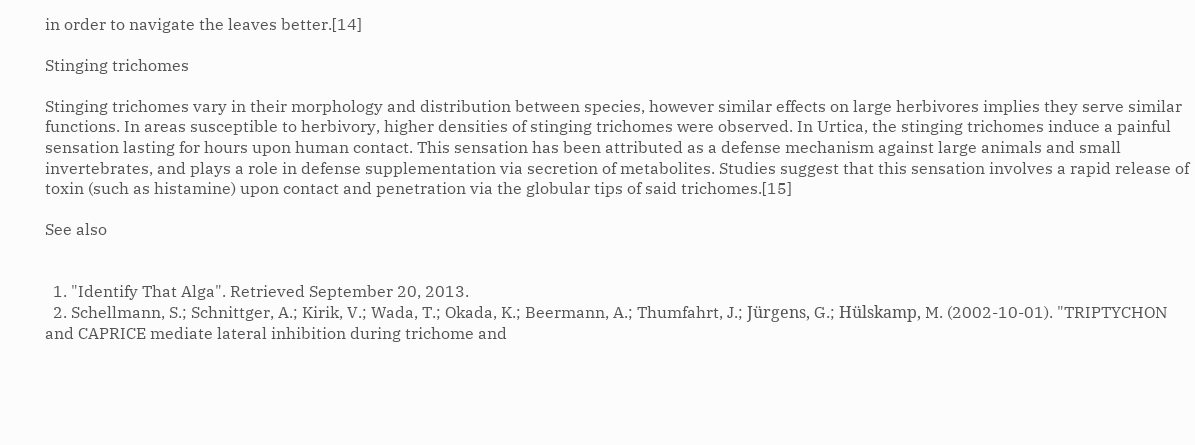in order to navigate the leaves better.[14]

Stinging trichomes

Stinging trichomes vary in their morphology and distribution between species, however similar effects on large herbivores implies they serve similar functions. In areas susceptible to herbivory, higher densities of stinging trichomes were observed. In Urtica, the stinging trichomes induce a painful sensation lasting for hours upon human contact. This sensation has been attributed as a defense mechanism against large animals and small invertebrates, and plays a role in defense supplementation via secretion of metabolites. Studies suggest that this sensation involves a rapid release of toxin (such as histamine) upon contact and penetration via the globular tips of said trichomes.[15]

See also


  1. "Identify That Alga". Retrieved September 20, 2013.
  2. Schellmann, S.; Schnittger, A.; Kirik, V.; Wada, T.; Okada, K.; Beermann, A.; Thumfahrt, J.; Jürgens, G.; Hülskamp, M. (2002-10-01). "TRIPTYCHON and CAPRICE mediate lateral inhibition during trichome and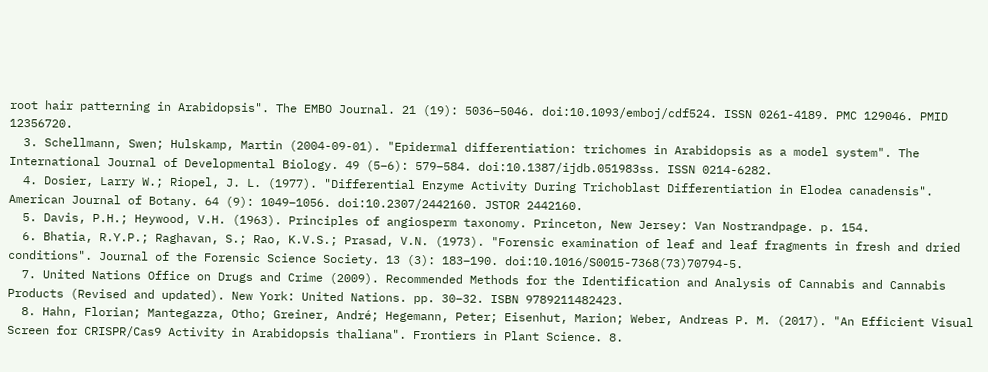root hair patterning in Arabidopsis". The EMBO Journal. 21 (19): 5036–5046. doi:10.1093/emboj/cdf524. ISSN 0261-4189. PMC 129046. PMID 12356720.
  3. Schellmann, Swen; Hulskamp, Martin (2004-09-01). "Epidermal differentiation: trichomes in Arabidopsis as a model system". The International Journal of Developmental Biology. 49 (5–6): 579–584. doi:10.1387/ijdb.051983ss. ISSN 0214-6282.
  4. Dosier, Larry W.; Riopel, J. L. (1977). "Differential Enzyme Activity During Trichoblast Differentiation in Elodea canadensis". American Journal of Botany. 64 (9): 1049–1056. doi:10.2307/2442160. JSTOR 2442160.
  5. Davis, P.H.; Heywood, V.H. (1963). Principles of angiosperm taxonomy. Princeton, New Jersey: Van Nostrandpage. p. 154.
  6. Bhatia, R.Y.P.; Raghavan, S.; Rao, K.V.S.; Prasad, V.N. (1973). "Forensic examination of leaf and leaf fragments in fresh and dried conditions". Journal of the Forensic Science Society. 13 (3): 183–190. doi:10.1016/S0015-7368(73)70794-5.
  7. United Nations Office on Drugs and Crime (2009). Recommended Methods for the Identification and Analysis of Cannabis and Cannabis Products (Revised and updated). New York: United Nations. pp. 30–32. ISBN 9789211482423.
  8. Hahn, Florian; Mantegazza, Otho; Greiner, André; Hegemann, Peter; Eisenhut, Marion; Weber, Andreas P. M. (2017). "An Efficient Visual Screen for CRISPR/Cas9 Activity in Arabidopsis thaliana". Frontiers in Plant Science. 8.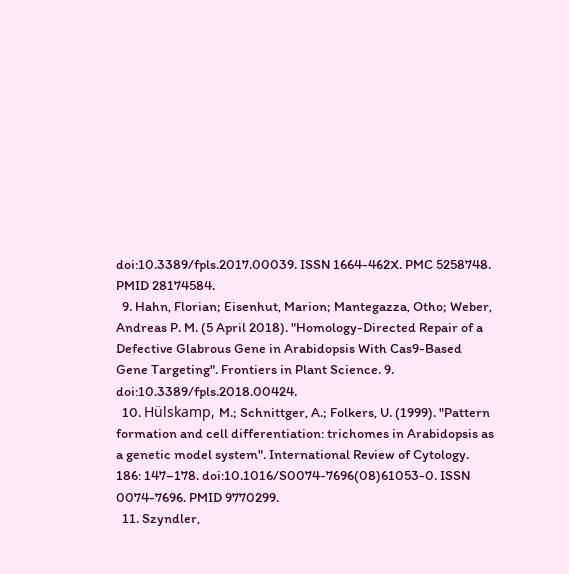doi:10.3389/fpls.2017.00039. ISSN 1664-462X. PMC 5258748. PMID 28174584.
  9. Hahn, Florian; Eisenhut, Marion; Mantegazza, Otho; Weber, Andreas P. M. (5 April 2018). "Homology-Directed Repair of a Defective Glabrous Gene in Arabidopsis With Cas9-Based Gene Targeting". Frontiers in Plant Science. 9. doi:10.3389/fpls.2018.00424.
  10. Hülskamp, M.; Schnittger, A.; Folkers, U. (1999). "Pattern formation and cell differentiation: trichomes in Arabidopsis as a genetic model system". International Review of Cytology. 186: 147–178. doi:10.1016/S0074-7696(08)61053-0. ISSN 0074-7696. PMID 9770299.
  11. Szyndler,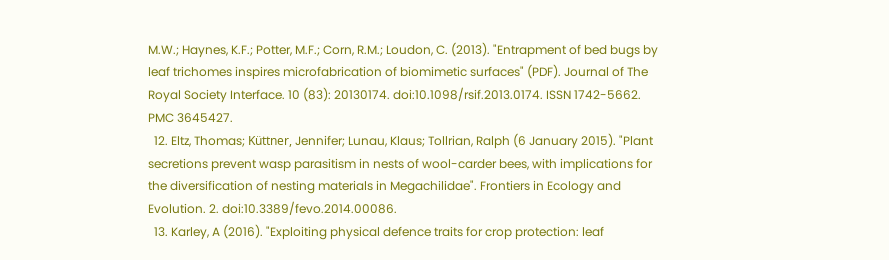M.W.; Haynes, K.F.; Potter, M.F.; Corn, R.M.; Loudon, C. (2013). "Entrapment of bed bugs by leaf trichomes inspires microfabrication of biomimetic surfaces" (PDF). Journal of The Royal Society Interface. 10 (83): 20130174. doi:10.1098/rsif.2013.0174. ISSN 1742-5662. PMC 3645427.
  12. Eltz, Thomas; Küttner, Jennifer; Lunau, Klaus; Tollrian, Ralph (6 January 2015). "Plant secretions prevent wasp parasitism in nests of wool-carder bees, with implications for the diversification of nesting materials in Megachilidae". Frontiers in Ecology and Evolution. 2. doi:10.3389/fevo.2014.00086.
  13. Karley, A (2016). "Exploiting physical defence traits for crop protection: leaf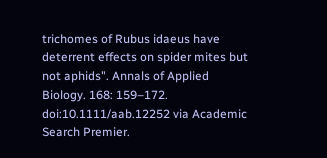trichomes of Rubus idaeus have deterrent effects on spider mites but not aphids". Annals of Applied Biology. 168: 159–172. doi:10.1111/aab.12252 via Academic Search Premier.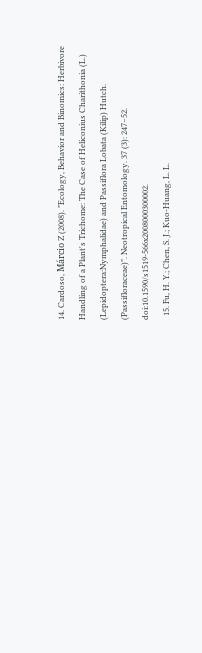14. Cardoso, Márcio Z (2008). "Ecology, Behavior and Binomics: Herbivore Handling of a Plant's Trichome: The Case of Heliconius Charithonia (L.) (Lepidoptera:Nymphalidae) and Passiflora Lobata (Kilip) Hutch. (Passifloraceae)". Neotropical Entomology. 37 (3): 247–52. doi:10.1590/s1519-566x2008000300002.
  15. Fu, H. Y.; Chen, S. J.; Kuo-Huang, L. L.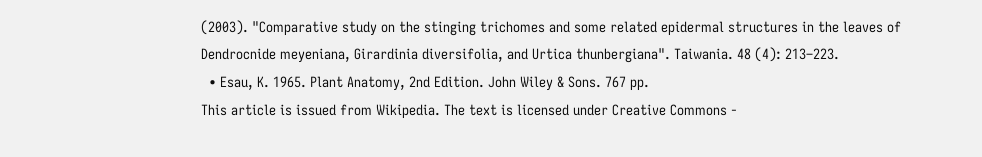(2003). "Comparative study on the stinging trichomes and some related epidermal structures in the leaves of Dendrocnide meyeniana, Girardinia diversifolia, and Urtica thunbergiana". Taiwania. 48 (4): 213–223.
  • Esau, K. 1965. Plant Anatomy, 2nd Edition. John Wiley & Sons. 767 pp.
This article is issued from Wikipedia. The text is licensed under Creative Commons -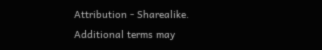Attribution - Sharealike. Additional terms may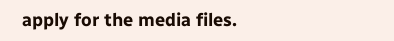apply for the media files.